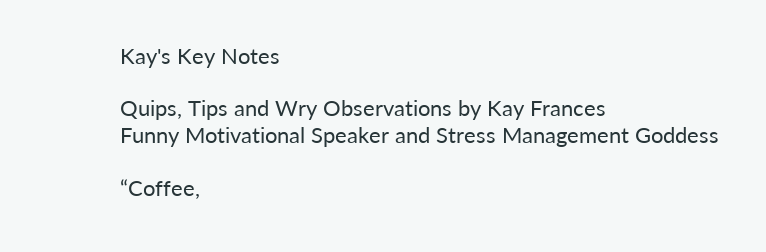Kay's Key Notes

Quips, Tips and Wry Observations by Kay Frances
Funny Motivational Speaker and Stress Management Goddess

“Coffee,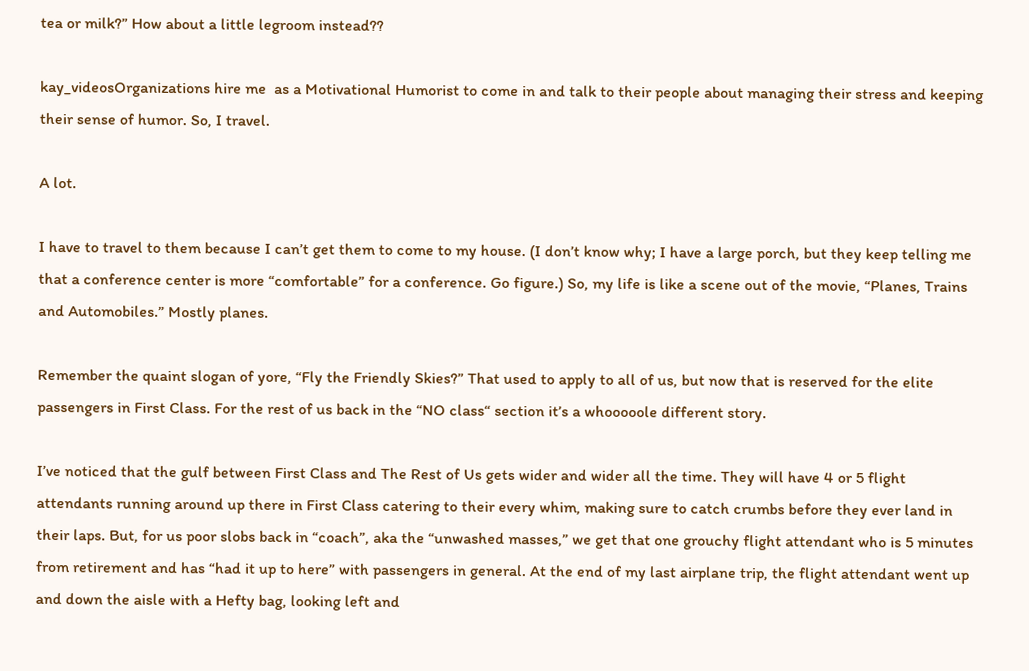tea or milk?” How about a little legroom instead??

kay_videosOrganizations hire me  as a Motivational Humorist to come in and talk to their people about managing their stress and keeping their sense of humor. So, I travel.

A lot.

I have to travel to them because I can’t get them to come to my house. (I don’t know why; I have a large porch, but they keep telling me that a conference center is more “comfortable” for a conference. Go figure.) So, my life is like a scene out of the movie, “Planes, Trains and Automobiles.” Mostly planes.

Remember the quaint slogan of yore, “Fly the Friendly Skies?” That used to apply to all of us, but now that is reserved for the elite passengers in First Class. For the rest of us back in the “NO class“ section it’s a whooooole different story.

I’ve noticed that the gulf between First Class and The Rest of Us gets wider and wider all the time. They will have 4 or 5 flight attendants running around up there in First Class catering to their every whim, making sure to catch crumbs before they ever land in their laps. But, for us poor slobs back in “coach”, aka the “unwashed masses,” we get that one grouchy flight attendant who is 5 minutes from retirement and has “had it up to here” with passengers in general. At the end of my last airplane trip, the flight attendant went up and down the aisle with a Hefty bag, looking left and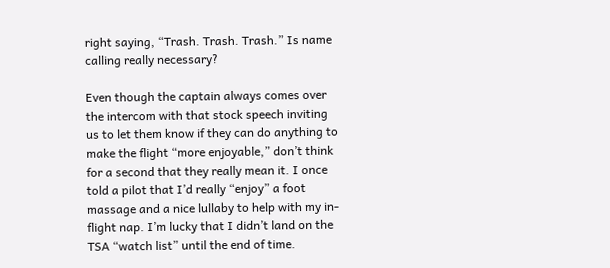right saying, “Trash. Trash. Trash.” Is name calling really necessary?

Even though the captain always comes over the intercom with that stock speech inviting us to let them know if they can do anything to make the flight “more enjoyable,” don’t think for a second that they really mean it. I once told a pilot that I’d really “enjoy” a foot massage and a nice lullaby to help with my in-flight nap. I’m lucky that I didn’t land on the TSA “watch list” until the end of time.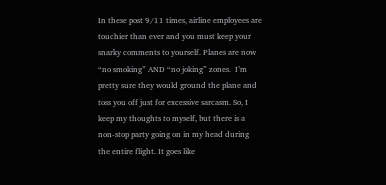In these post 9/11 times, airline employees are touchier than ever and you must keep your snarky comments to yourself. Planes are now “no smoking” AND “no joking” zones.  I’m pretty sure they would ground the plane and toss you off just for excessive sarcasm. So, I keep my thoughts to myself, but there is a non-stop party going on in my head during the entire flight. It goes like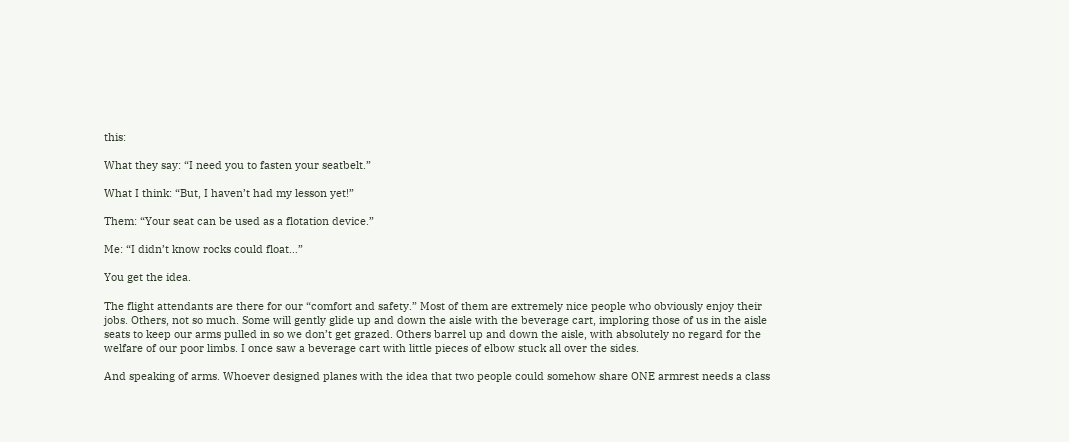this:

What they say: “I need you to fasten your seatbelt.”

What I think: “But, I haven’t had my lesson yet!”

Them: “Your seat can be used as a flotation device.”

Me: “I didn’t know rocks could float…”

You get the idea.

The flight attendants are there for our “comfort and safety.” Most of them are extremely nice people who obviously enjoy their jobs. Others, not so much. Some will gently glide up and down the aisle with the beverage cart, imploring those of us in the aisle seats to keep our arms pulled in so we don’t get grazed. Others barrel up and down the aisle, with absolutely no regard for the welfare of our poor limbs. I once saw a beverage cart with little pieces of elbow stuck all over the sides.

And speaking of arms. Whoever designed planes with the idea that two people could somehow share ONE armrest needs a class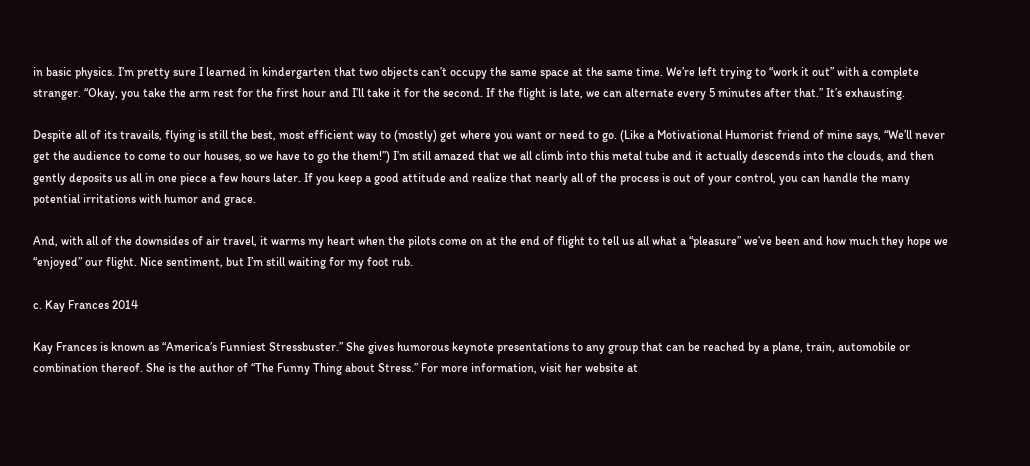in basic physics. I’m pretty sure I learned in kindergarten that two objects can’t occupy the same space at the same time. We’re left trying to “work it out” with a complete stranger. “Okay, you take the arm rest for the first hour and I’ll take it for the second. If the flight is late, we can alternate every 5 minutes after that.” It’s exhausting.

Despite all of its travails, flying is still the best, most efficient way to (mostly) get where you want or need to go. (Like a Motivational Humorist friend of mine says, “We’ll never get the audience to come to our houses, so we have to go the them!”) I’m still amazed that we all climb into this metal tube and it actually descends into the clouds, and then gently deposits us all in one piece a few hours later. If you keep a good attitude and realize that nearly all of the process is out of your control, you can handle the many potential irritations with humor and grace.

And, with all of the downsides of air travel, it warms my heart when the pilots come on at the end of flight to tell us all what a “pleasure” we’ve been and how much they hope we “enjoyed” our flight. Nice sentiment, but I’m still waiting for my foot rub.

c. Kay Frances 2014

Kay Frances is known as “America’s Funniest Stressbuster.” She gives humorous keynote presentations to any group that can be reached by a plane, train, automobile or combination thereof. She is the author of “The Funny Thing about Stress.” For more information, visit her website at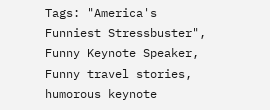Tags: "America's Funniest Stressbuster", Funny Keynote Speaker, Funny travel stories, humorous keynote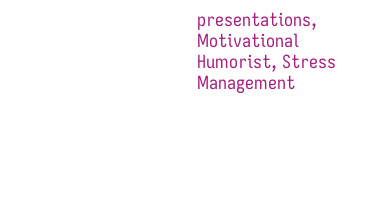presentations, Motivational Humorist, Stress Management